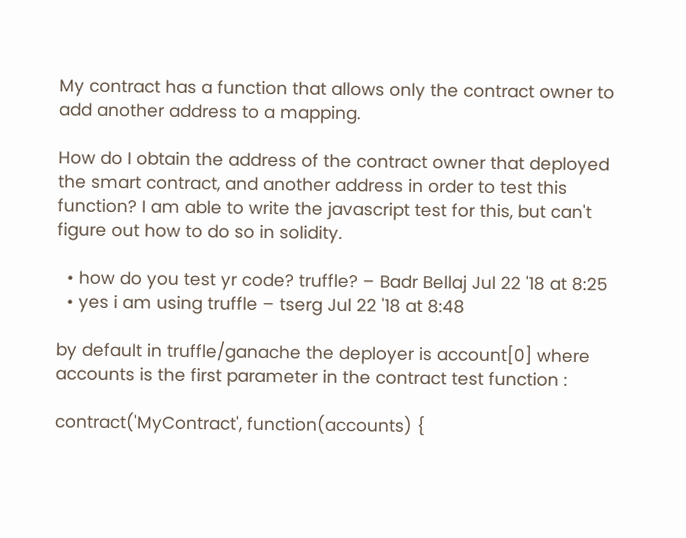My contract has a function that allows only the contract owner to add another address to a mapping.

How do I obtain the address of the contract owner that deployed the smart contract, and another address in order to test this function? I am able to write the javascript test for this, but can't figure out how to do so in solidity.

  • how do you test yr code? truffle? – Badr Bellaj Jul 22 '18 at 8:25
  • yes i am using truffle – tserg Jul 22 '18 at 8:48

by default in truffle/ganache the deployer is account[0] where accounts is the first parameter in the contract test function :

contract('MyContract', function(accounts) {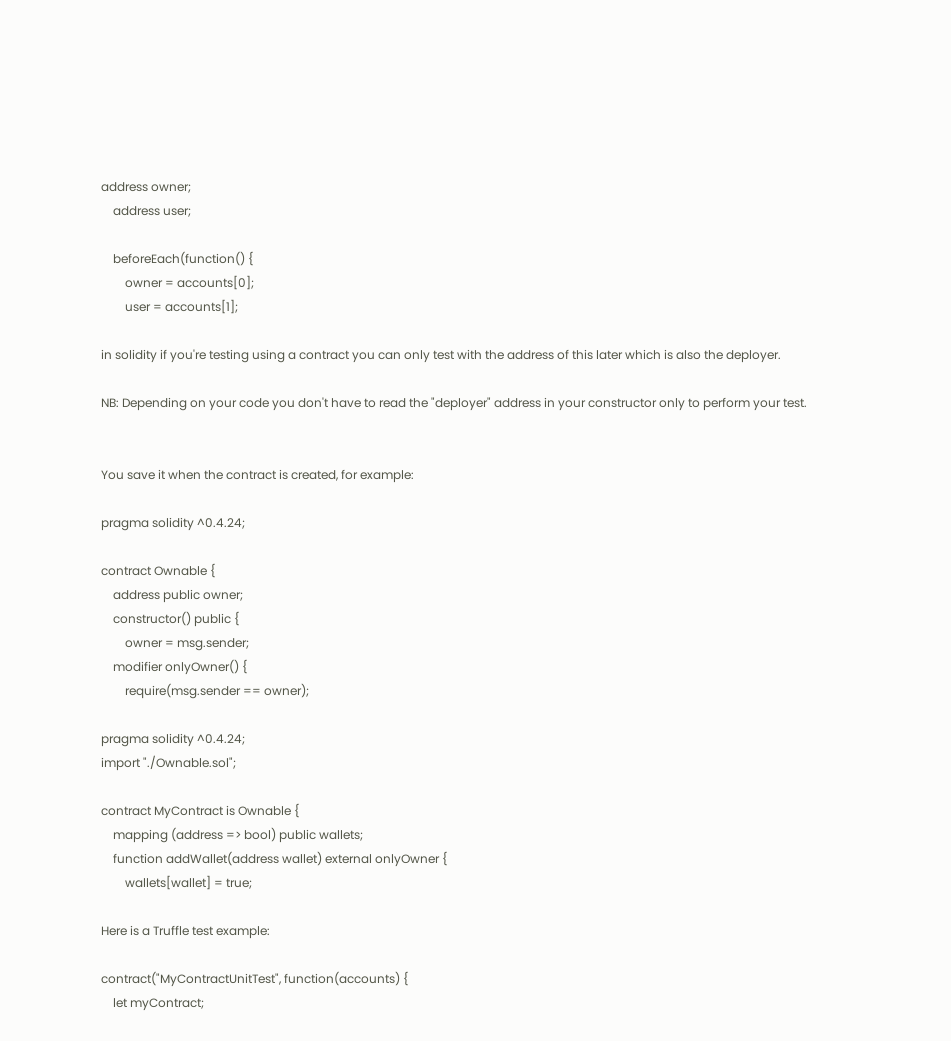address owner;
    address user;

    beforeEach(function() {
        owner = accounts[0];
        user = accounts[1];

in solidity if you're testing using a contract you can only test with the address of this later which is also the deployer.

NB: Depending on your code you don't have to read the "deployer" address in your constructor only to perform your test.


You save it when the contract is created, for example:

pragma solidity ^0.4.24;

contract Ownable {
    address public owner;
    constructor() public {
        owner = msg.sender;
    modifier onlyOwner() {
        require(msg.sender == owner);

pragma solidity ^0.4.24;
import "./Ownable.sol";

contract MyContract is Ownable {
    mapping (address => bool) public wallets;
    function addWallet(address wallet) external onlyOwner {
        wallets[wallet] = true;

Here is a Truffle test example:

contract("MyContractUnitTest", function(accounts) {
    let myContract;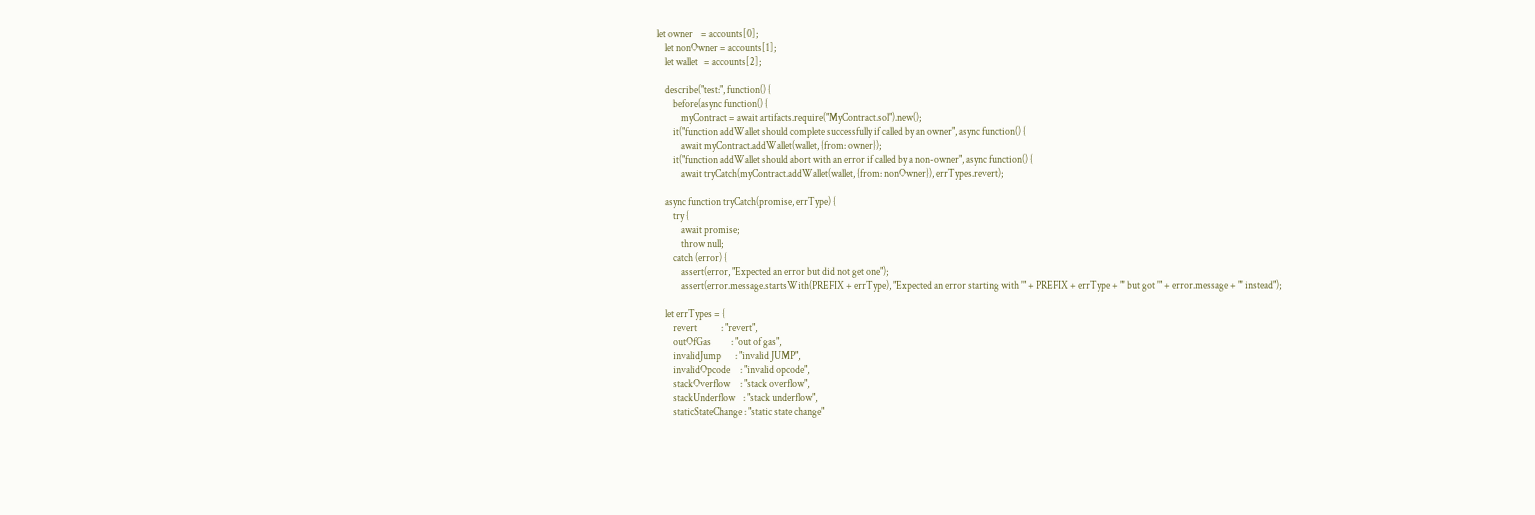let owner    = accounts[0];
    let nonOwner = accounts[1];
    let wallet   = accounts[2];

    describe("test:", function() {
        before(async function() {
            myContract = await artifacts.require("MyContract.sol").new();
        it("function addWallet should complete successfully if called by an owner", async function() {
            await myContract.addWallet(wallet, {from: owner});
        it("function addWallet should abort with an error if called by a non-owner", async function() {
            await tryCatch(myContract.addWallet(wallet, {from: nonOwner}), errTypes.revert);

    async function tryCatch(promise, errType) {
        try {
            await promise;
            throw null;
        catch (error) {
            assert(error, "Expected an error but did not get one");
            assert(error.message.startsWith(PREFIX + errType), "Expected an error starting with '" + PREFIX + errType + "' but got '" + error.message + "' instead");

    let errTypes = {
        revert            : "revert",
        outOfGas          : "out of gas",
        invalidJump       : "invalid JUMP",
        invalidOpcode     : "invalid opcode",
        stackOverflow     : "stack overflow",
        stackUnderflow    : "stack underflow",
        staticStateChange : "static state change"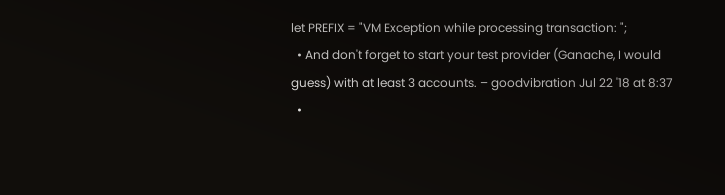let PREFIX = "VM Exception while processing transaction: ";
  • And don't forget to start your test provider (Ganache, I would guess) with at least 3 accounts. – goodvibration Jul 22 '18 at 8:37
  •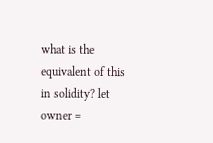what is the equivalent of this in solidity? let owner =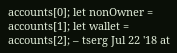accounts[0]; let nonOwner = accounts[1]; let wallet = accounts[2]; – tserg Jul 22 '18 at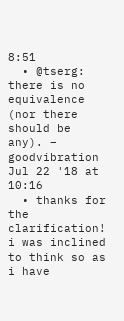8:51
  • @tserg: there is no equivalence (nor there should be any). – goodvibration Jul 22 '18 at 10:16
  • thanks for the clarification! i was inclined to think so as i have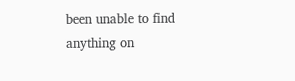been unable to find anything on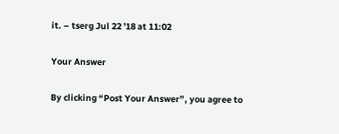it. – tserg Jul 22 '18 at 11:02

Your Answer

By clicking “Post Your Answer”, you agree to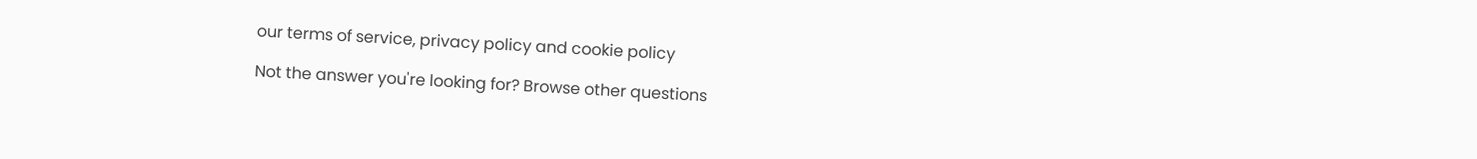our terms of service, privacy policy and cookie policy

Not the answer you're looking for? Browse other questions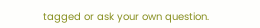tagged or ask your own question.